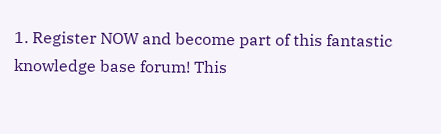1. Register NOW and become part of this fantastic knowledge base forum! This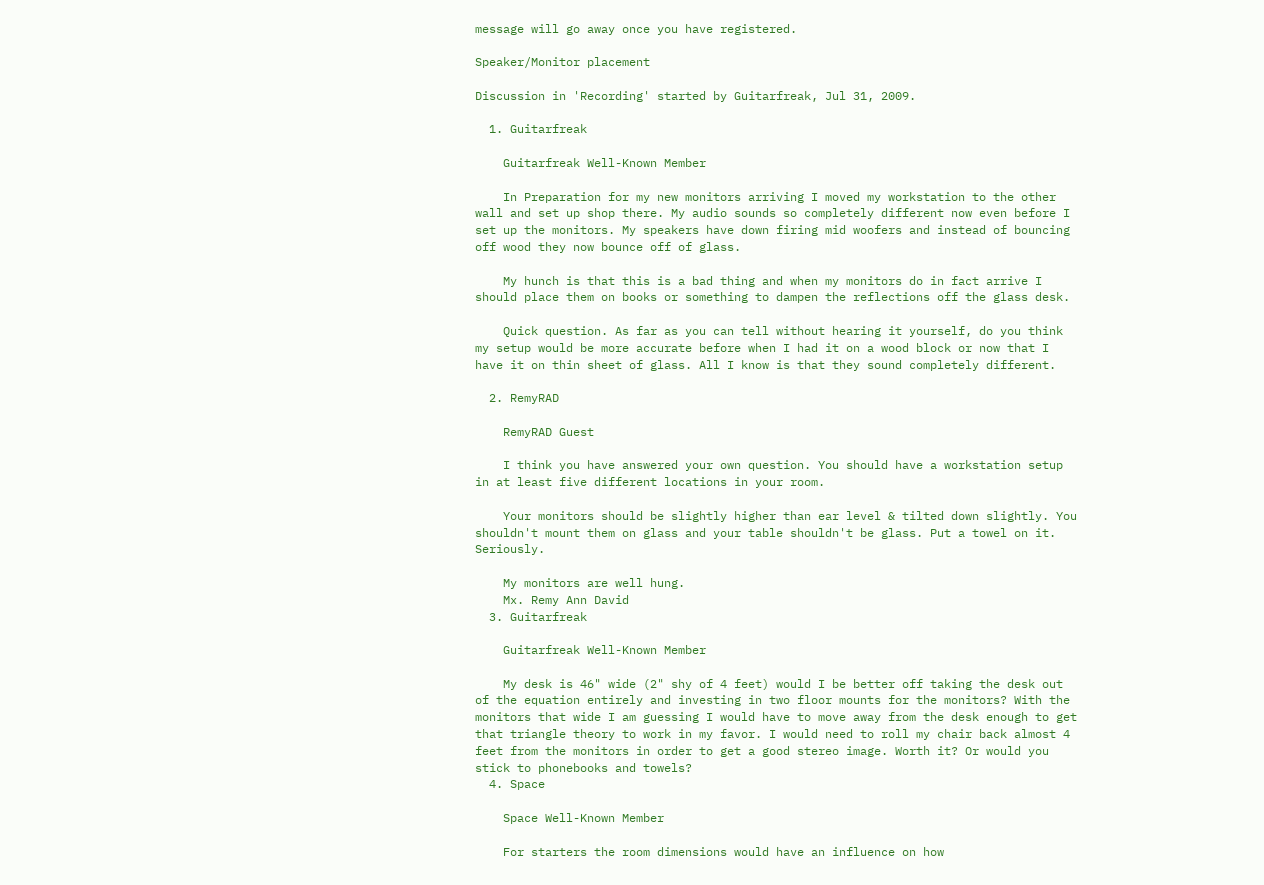message will go away once you have registered.

Speaker/Monitor placement

Discussion in 'Recording' started by Guitarfreak, Jul 31, 2009.

  1. Guitarfreak

    Guitarfreak Well-Known Member

    In Preparation for my new monitors arriving I moved my workstation to the other wall and set up shop there. My audio sounds so completely different now even before I set up the monitors. My speakers have down firing mid woofers and instead of bouncing off wood they now bounce off of glass.

    My hunch is that this is a bad thing and when my monitors do in fact arrive I should place them on books or something to dampen the reflections off the glass desk.

    Quick question. As far as you can tell without hearing it yourself, do you think my setup would be more accurate before when I had it on a wood block or now that I have it on thin sheet of glass. All I know is that they sound completely different.

  2. RemyRAD

    RemyRAD Guest

    I think you have answered your own question. You should have a workstation setup in at least five different locations in your room.

    Your monitors should be slightly higher than ear level & tilted down slightly. You shouldn't mount them on glass and your table shouldn't be glass. Put a towel on it. Seriously.

    My monitors are well hung.
    Mx. Remy Ann David
  3. Guitarfreak

    Guitarfreak Well-Known Member

    My desk is 46" wide (2" shy of 4 feet) would I be better off taking the desk out of the equation entirely and investing in two floor mounts for the monitors? With the monitors that wide I am guessing I would have to move away from the desk enough to get that triangle theory to work in my favor. I would need to roll my chair back almost 4 feet from the monitors in order to get a good stereo image. Worth it? Or would you stick to phonebooks and towels?
  4. Space

    Space Well-Known Member

    For starters the room dimensions would have an influence on how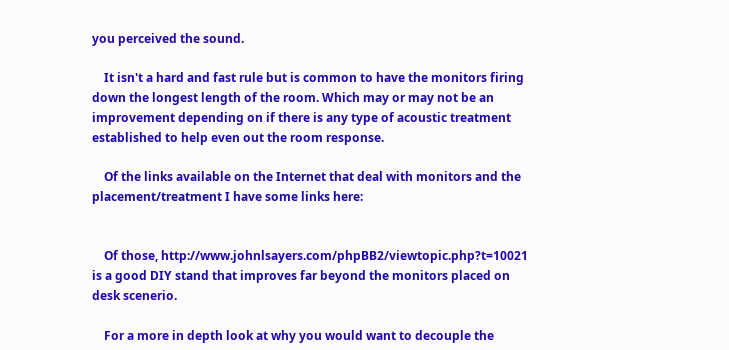you perceived the sound.

    It isn't a hard and fast rule but is common to have the monitors firing down the longest length of the room. Which may or may not be an improvement depending on if there is any type of acoustic treatment established to help even out the room response.

    Of the links available on the Internet that deal with monitors and the placement/treatment I have some links here:


    Of those, http://www.johnlsayers.com/phpBB2/viewtopic.php?t=10021 is a good DIY stand that improves far beyond the monitors placed on desk scenerio.

    For a more in depth look at why you would want to decouple the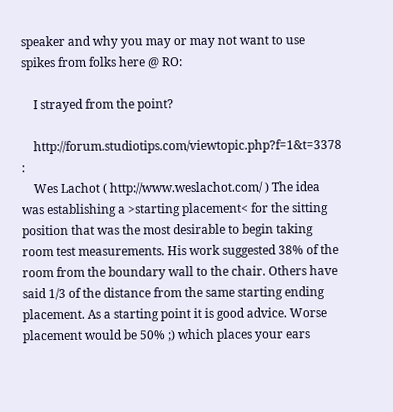speaker and why you may or may not want to use spikes from folks here @ RO:

    I strayed from the point?

    http://forum.studiotips.com/viewtopic.php?f=1&t=3378 :
    Wes Lachot ( http://www.weslachot.com/ ) The idea was establishing a >starting placement< for the sitting position that was the most desirable to begin taking room test measurements. His work suggested 38% of the room from the boundary wall to the chair. Others have said 1/3 of the distance from the same starting ending placement. As a starting point it is good advice. Worse placement would be 50% ;) which places your ears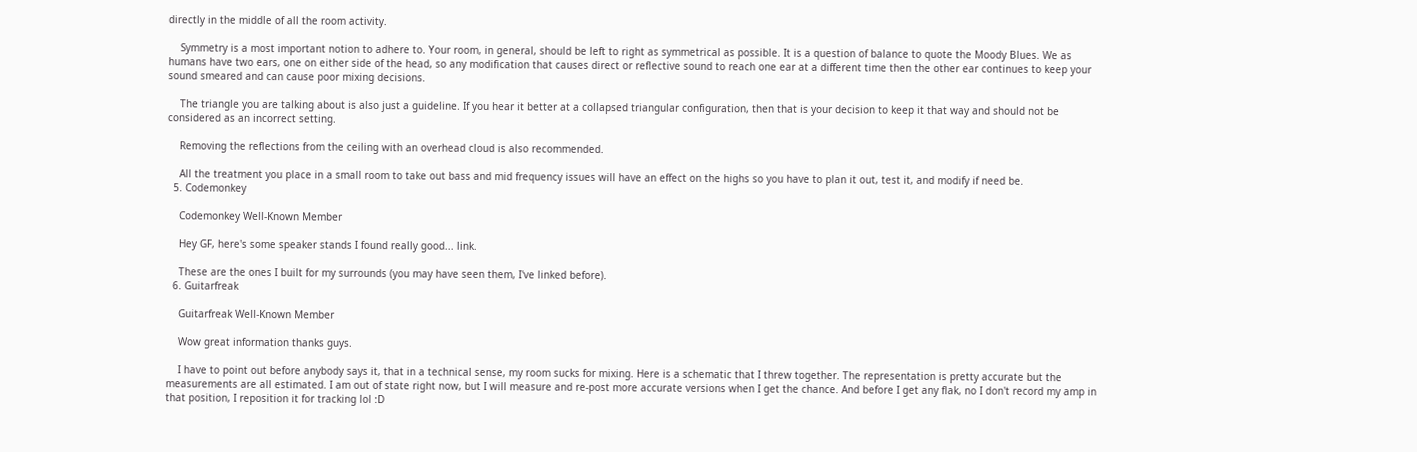directly in the middle of all the room activity.

    Symmetry is a most important notion to adhere to. Your room, in general, should be left to right as symmetrical as possible. It is a question of balance to quote the Moody Blues. We as humans have two ears, one on either side of the head, so any modification that causes direct or reflective sound to reach one ear at a different time then the other ear continues to keep your sound smeared and can cause poor mixing decisions.

    The triangle you are talking about is also just a guideline. If you hear it better at a collapsed triangular configuration, then that is your decision to keep it that way and should not be considered as an incorrect setting.

    Removing the reflections from the ceiling with an overhead cloud is also recommended.

    All the treatment you place in a small room to take out bass and mid frequency issues will have an effect on the highs so you have to plan it out, test it, and modify if need be.
  5. Codemonkey

    Codemonkey Well-Known Member

    Hey GF, here's some speaker stands I found really good... link.

    These are the ones I built for my surrounds (you may have seen them, I've linked before).
  6. Guitarfreak

    Guitarfreak Well-Known Member

    Wow great information thanks guys.

    I have to point out before anybody says it, that in a technical sense, my room sucks for mixing. Here is a schematic that I threw together. The representation is pretty accurate but the measurements are all estimated. I am out of state right now, but I will measure and re-post more accurate versions when I get the chance. And before I get any flak, no I don't record my amp in that position, I reposition it for tracking lol :D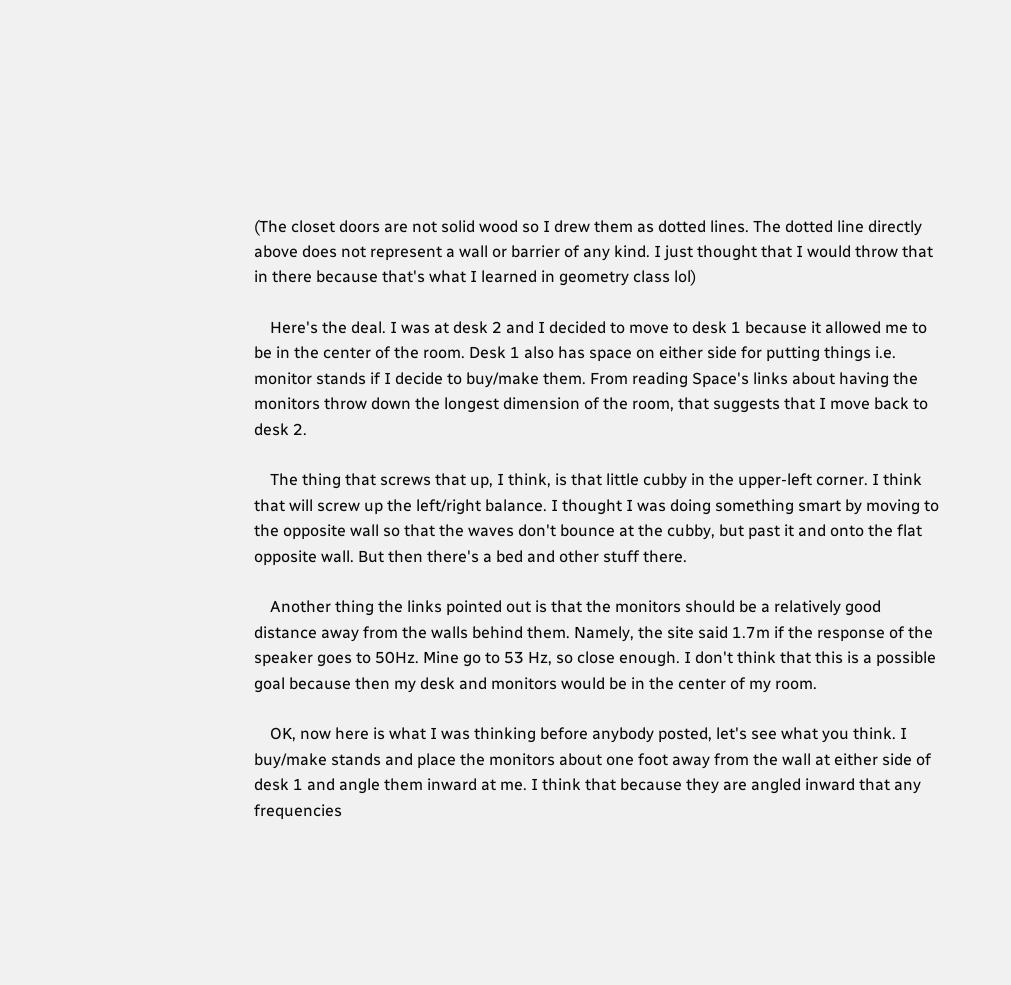(The closet doors are not solid wood so I drew them as dotted lines. The dotted line directly above does not represent a wall or barrier of any kind. I just thought that I would throw that in there because that's what I learned in geometry class lol)

    Here's the deal. I was at desk 2 and I decided to move to desk 1 because it allowed me to be in the center of the room. Desk 1 also has space on either side for putting things i.e. monitor stands if I decide to buy/make them. From reading Space's links about having the monitors throw down the longest dimension of the room, that suggests that I move back to desk 2.

    The thing that screws that up, I think, is that little cubby in the upper-left corner. I think that will screw up the left/right balance. I thought I was doing something smart by moving to the opposite wall so that the waves don't bounce at the cubby, but past it and onto the flat opposite wall. But then there's a bed and other stuff there.

    Another thing the links pointed out is that the monitors should be a relatively good distance away from the walls behind them. Namely, the site said 1.7m if the response of the speaker goes to 50Hz. Mine go to 53 Hz, so close enough. I don't think that this is a possible goal because then my desk and monitors would be in the center of my room.

    OK, now here is what I was thinking before anybody posted, let's see what you think. I buy/make stands and place the monitors about one foot away from the wall at either side of desk 1 and angle them inward at me. I think that because they are angled inward that any frequencies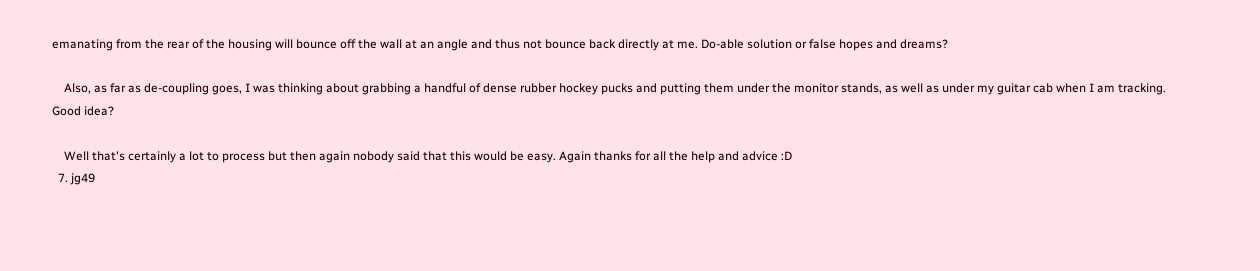emanating from the rear of the housing will bounce off the wall at an angle and thus not bounce back directly at me. Do-able solution or false hopes and dreams?

    Also, as far as de-coupling goes, I was thinking about grabbing a handful of dense rubber hockey pucks and putting them under the monitor stands, as well as under my guitar cab when I am tracking. Good idea?

    Well that's certainly a lot to process but then again nobody said that this would be easy. Again thanks for all the help and advice :D
  7. jg49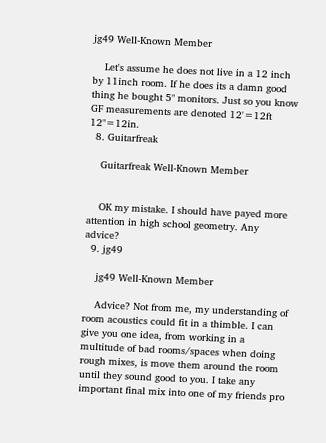jg49 Well-Known Member

    Let's assume he does not live in a 12 inch by 11inch room. If he does its a damn good thing he bought 5" monitors. Just so you know GF measurements are denoted 12'=12ft 12"=12in.
  8. Guitarfreak

    Guitarfreak Well-Known Member


    OK my mistake. I should have payed more attention in high school geometry. Any advice?
  9. jg49

    jg49 Well-Known Member

    Advice? Not from me, my understanding of room acoustics could fit in a thimble. I can give you one idea, from working in a multitude of bad rooms/spaces when doing rough mixes, is move them around the room until they sound good to you. I take any important final mix into one of my friends pro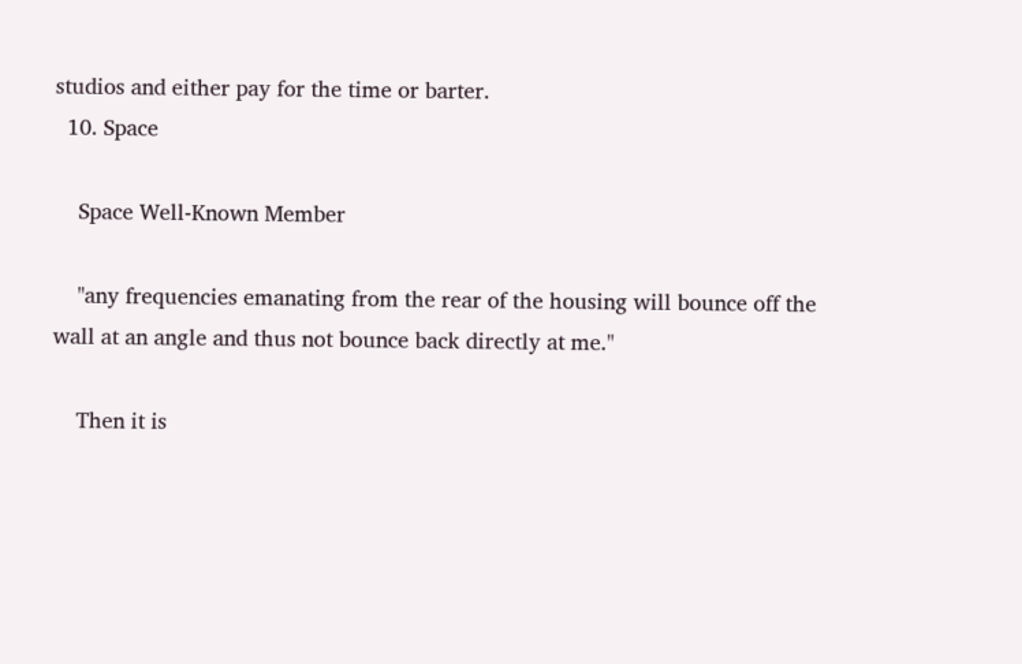studios and either pay for the time or barter.
  10. Space

    Space Well-Known Member

    "any frequencies emanating from the rear of the housing will bounce off the wall at an angle and thus not bounce back directly at me."

    Then it is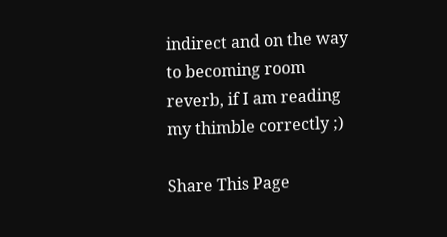indirect and on the way to becoming room reverb, if I am reading my thimble correctly ;)

Share This Page